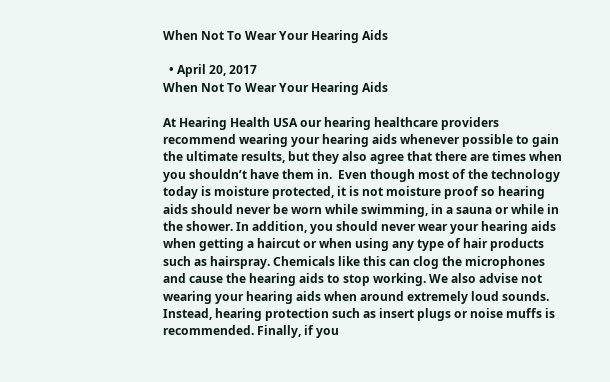When Not To Wear Your Hearing Aids

  • April 20, 2017
When Not To Wear Your Hearing Aids

At Hearing Health USA our hearing healthcare providers recommend wearing your hearing aids whenever possible to gain the ultimate results, but they also agree that there are times when you shouldn’t have them in.  Even though most of the technology today is moisture protected, it is not moisture proof so hearing aids should never be worn while swimming, in a sauna or while in the shower. In addition, you should never wear your hearing aids when getting a haircut or when using any type of hair products such as hairspray. Chemicals like this can clog the microphones and cause the hearing aids to stop working. We also advise not wearing your hearing aids when around extremely loud sounds. Instead, hearing protection such as insert plugs or noise muffs is recommended. Finally, if you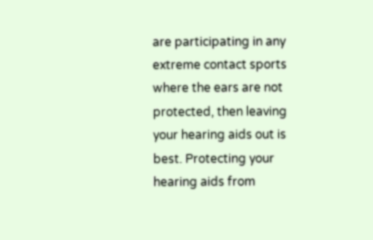are participating in any extreme contact sports where the ears are not protected, then leaving your hearing aids out is best. Protecting your hearing aids from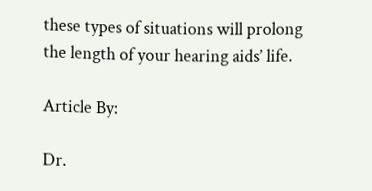these types of situations will prolong the length of your hearing aids’ life.

Article By:

Dr.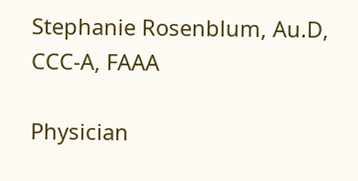Stephanie Rosenblum, Au.D, CCC-A, FAAA

Physician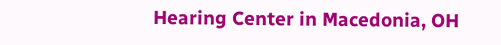Hearing Center in Macedonia, OH